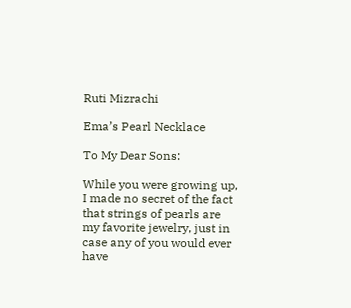Ruti Mizrachi

Ema’s Pearl Necklace

To My Dear Sons:

While you were growing up, I made no secret of the fact that strings of pearls are my favorite jewelry, just in case any of you would ever have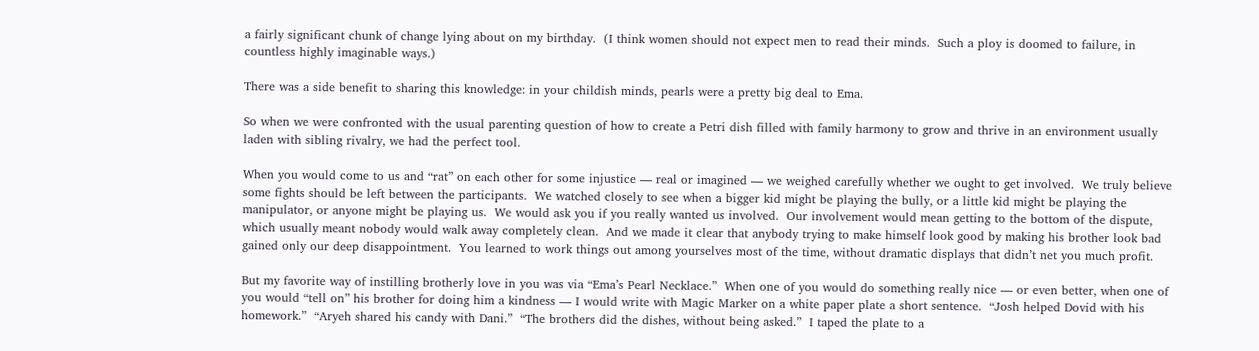a fairly significant chunk of change lying about on my birthday.  (I think women should not expect men to read their minds.  Such a ploy is doomed to failure, in countless highly imaginable ways.)

There was a side benefit to sharing this knowledge: in your childish minds, pearls were a pretty big deal to Ema.

So when we were confronted with the usual parenting question of how to create a Petri dish filled with family harmony to grow and thrive in an environment usually laden with sibling rivalry, we had the perfect tool.

When you would come to us and “rat” on each other for some injustice — real or imagined — we weighed carefully whether we ought to get involved.  We truly believe some fights should be left between the participants.  We watched closely to see when a bigger kid might be playing the bully, or a little kid might be playing the manipulator, or anyone might be playing us.  We would ask you if you really wanted us involved.  Our involvement would mean getting to the bottom of the dispute, which usually meant nobody would walk away completely clean.  And we made it clear that anybody trying to make himself look good by making his brother look bad gained only our deep disappointment.  You learned to work things out among yourselves most of the time, without dramatic displays that didn’t net you much profit.

But my favorite way of instilling brotherly love in you was via “Ema’s Pearl Necklace.”  When one of you would do something really nice — or even better, when one of you would “tell on” his brother for doing him a kindness — I would write with Magic Marker on a white paper plate a short sentence.  “Josh helped Dovid with his homework.”  “Aryeh shared his candy with Dani.”  “The brothers did the dishes, without being asked.”  I taped the plate to a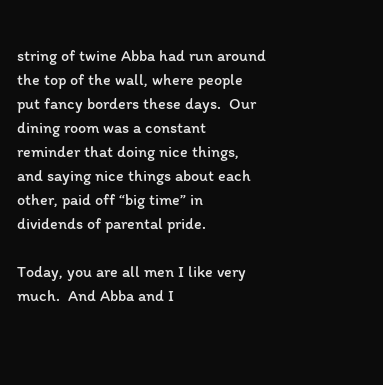string of twine Abba had run around the top of the wall, where people put fancy borders these days.  Our dining room was a constant reminder that doing nice things, and saying nice things about each other, paid off “big time” in dividends of parental pride.

Today, you are all men I like very much.  And Abba and I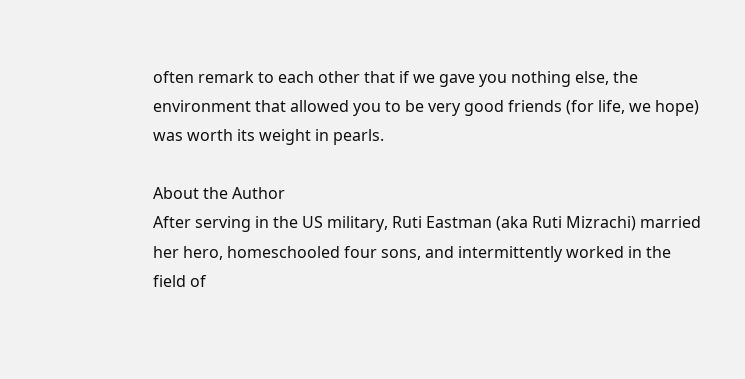often remark to each other that if we gave you nothing else, the environment that allowed you to be very good friends (for life, we hope) was worth its weight in pearls.

About the Author
After serving in the US military, Ruti Eastman (aka Ruti Mizrachi) married her hero, homeschooled four sons, and intermittently worked in the field of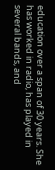education over a span of 30 years. She has worked in radio, has played in several bands, and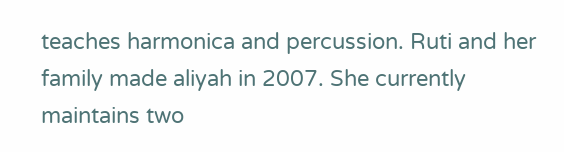teaches harmonica and percussion. Ruti and her family made aliyah in 2007. She currently maintains two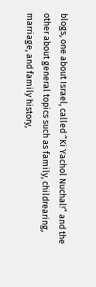blogs, one about Israel, called “Ki Yachol Nuchal!” and the other about general topics such as family, childrearing, marriage, and family history,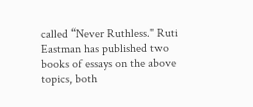called “Never Ruthless." Ruti Eastman has published two books of essays on the above topics, both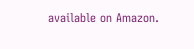available on Amazon.